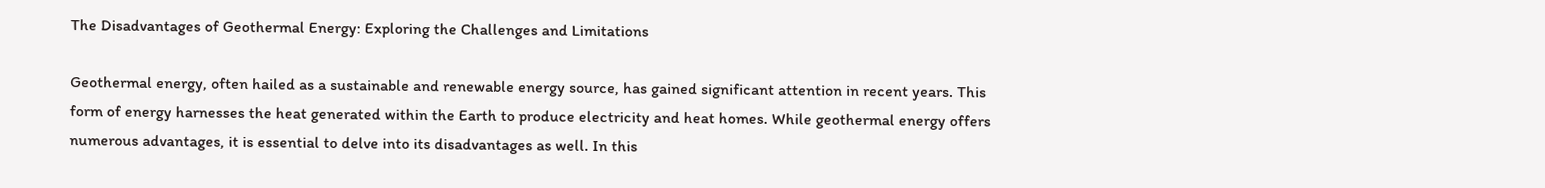The Disadvantages of Geothermal Energy: Exploring the Challenges and Limitations

Geothermal energy, often hailed as a sustainable and renewable energy source, has gained significant attention in recent years. This form of energy harnesses the heat generated within the Earth to produce electricity and heat homes. While geothermal energy offers numerous advantages, it is essential to delve into its disadvantages as well. In this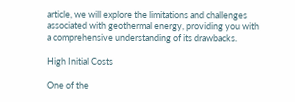article, we will explore the limitations and challenges associated with geothermal energy, providing you with a comprehensive understanding of its drawbacks.

High Initial Costs

One of the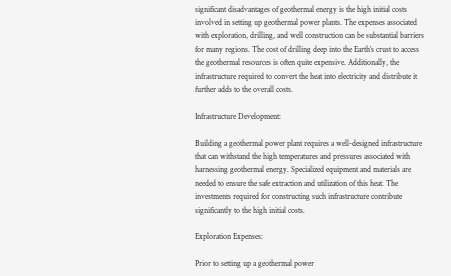significant disadvantages of geothermal energy is the high initial costs involved in setting up geothermal power plants. The expenses associated with exploration, drilling, and well construction can be substantial barriers for many regions. The cost of drilling deep into the Earth’s crust to access the geothermal resources is often quite expensive. Additionally, the infrastructure required to convert the heat into electricity and distribute it further adds to the overall costs.

Infrastructure Development:

Building a geothermal power plant requires a well-designed infrastructure that can withstand the high temperatures and pressures associated with harnessing geothermal energy. Specialized equipment and materials are needed to ensure the safe extraction and utilization of this heat. The investments required for constructing such infrastructure contribute significantly to the high initial costs.

Exploration Expenses:

Prior to setting up a geothermal power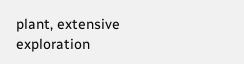plant, extensive exploration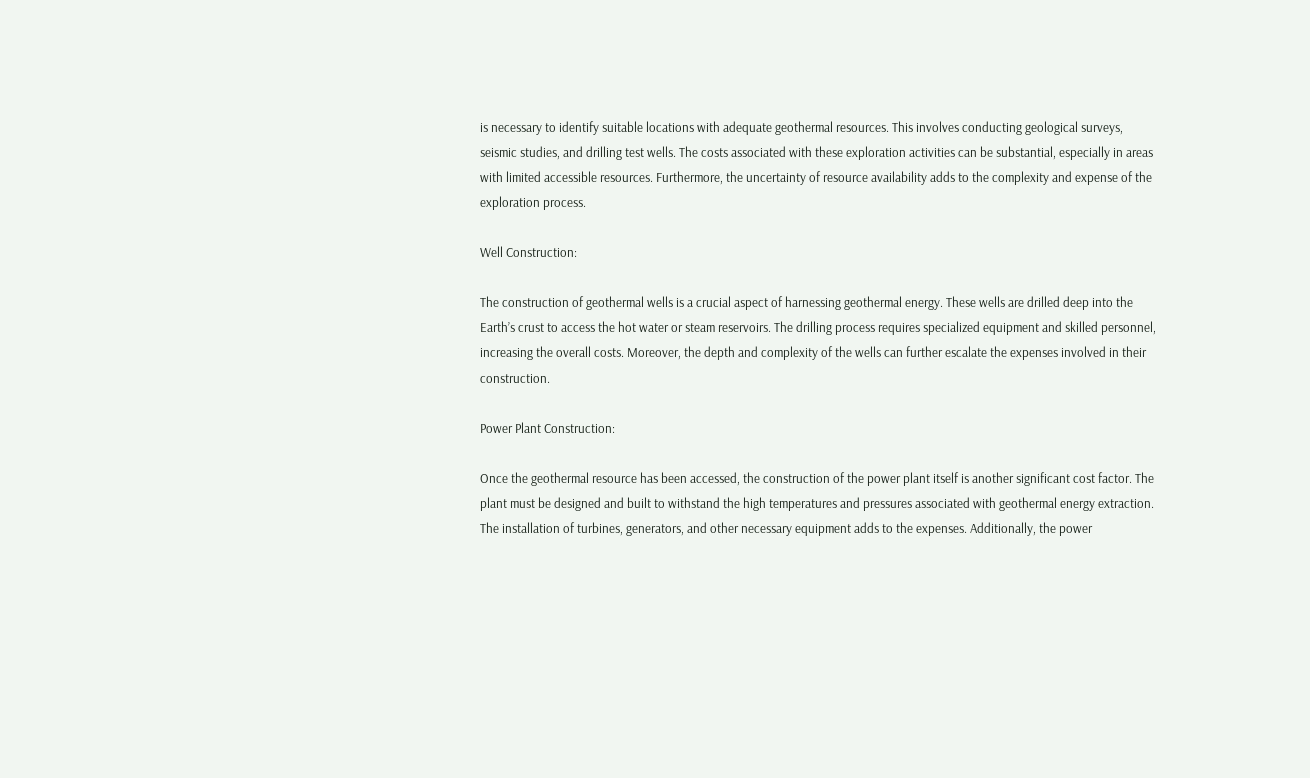is necessary to identify suitable locations with adequate geothermal resources. This involves conducting geological surveys, seismic studies, and drilling test wells. The costs associated with these exploration activities can be substantial, especially in areas with limited accessible resources. Furthermore, the uncertainty of resource availability adds to the complexity and expense of the exploration process.

Well Construction:

The construction of geothermal wells is a crucial aspect of harnessing geothermal energy. These wells are drilled deep into the Earth’s crust to access the hot water or steam reservoirs. The drilling process requires specialized equipment and skilled personnel, increasing the overall costs. Moreover, the depth and complexity of the wells can further escalate the expenses involved in their construction.

Power Plant Construction:

Once the geothermal resource has been accessed, the construction of the power plant itself is another significant cost factor. The plant must be designed and built to withstand the high temperatures and pressures associated with geothermal energy extraction. The installation of turbines, generators, and other necessary equipment adds to the expenses. Additionally, the power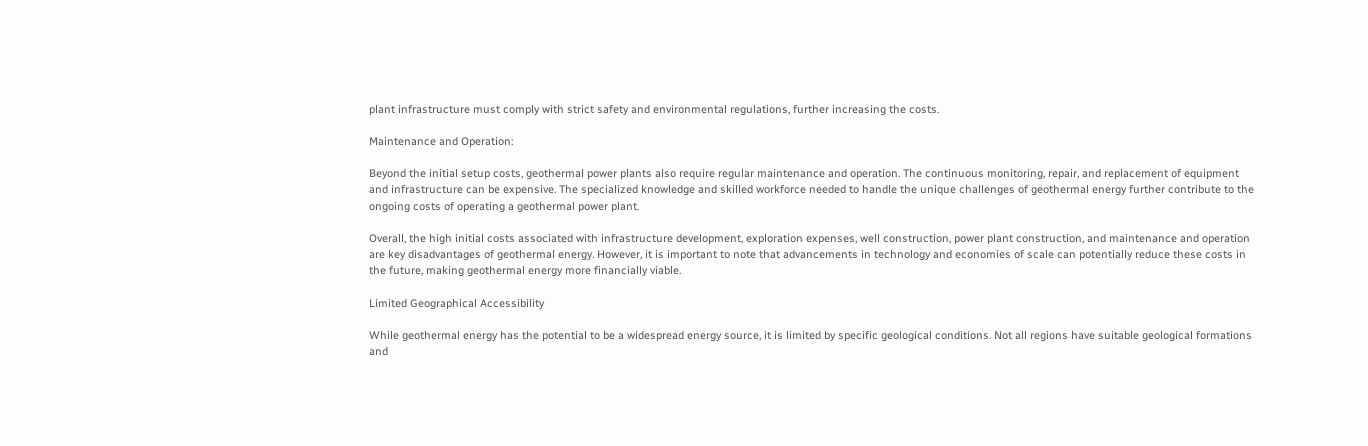plant infrastructure must comply with strict safety and environmental regulations, further increasing the costs.

Maintenance and Operation:

Beyond the initial setup costs, geothermal power plants also require regular maintenance and operation. The continuous monitoring, repair, and replacement of equipment and infrastructure can be expensive. The specialized knowledge and skilled workforce needed to handle the unique challenges of geothermal energy further contribute to the ongoing costs of operating a geothermal power plant.

Overall, the high initial costs associated with infrastructure development, exploration expenses, well construction, power plant construction, and maintenance and operation are key disadvantages of geothermal energy. However, it is important to note that advancements in technology and economies of scale can potentially reduce these costs in the future, making geothermal energy more financially viable.

Limited Geographical Accessibility

While geothermal energy has the potential to be a widespread energy source, it is limited by specific geological conditions. Not all regions have suitable geological formations and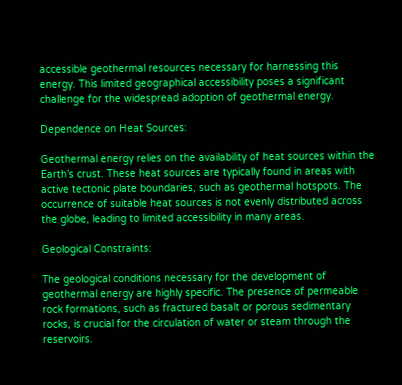accessible geothermal resources necessary for harnessing this energy. This limited geographical accessibility poses a significant challenge for the widespread adoption of geothermal energy.

Dependence on Heat Sources:

Geothermal energy relies on the availability of heat sources within the Earth’s crust. These heat sources are typically found in areas with active tectonic plate boundaries, such as geothermal hotspots. The occurrence of suitable heat sources is not evenly distributed across the globe, leading to limited accessibility in many areas.

Geological Constraints:

The geological conditions necessary for the development of geothermal energy are highly specific. The presence of permeable rock formations, such as fractured basalt or porous sedimentary rocks, is crucial for the circulation of water or steam through the reservoirs.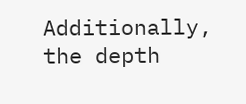Additionally, the depth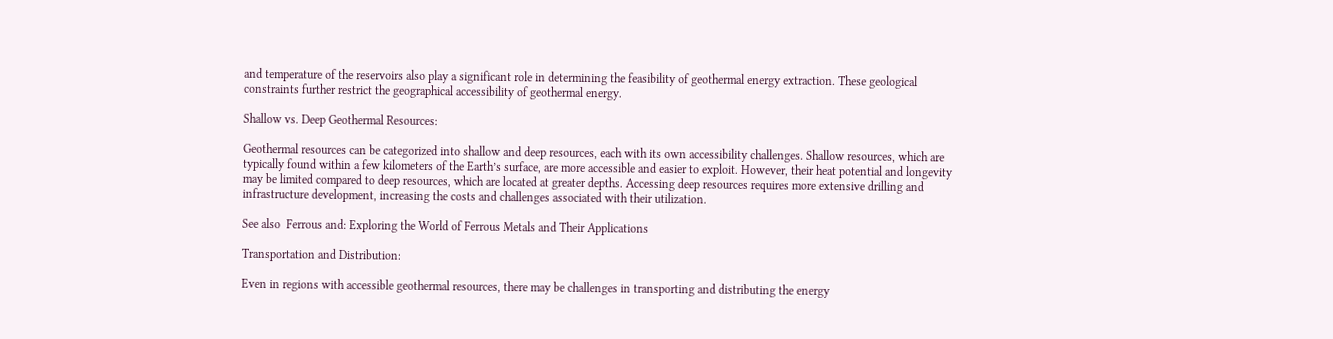and temperature of the reservoirs also play a significant role in determining the feasibility of geothermal energy extraction. These geological constraints further restrict the geographical accessibility of geothermal energy.

Shallow vs. Deep Geothermal Resources:

Geothermal resources can be categorized into shallow and deep resources, each with its own accessibility challenges. Shallow resources, which are typically found within a few kilometers of the Earth’s surface, are more accessible and easier to exploit. However, their heat potential and longevity may be limited compared to deep resources, which are located at greater depths. Accessing deep resources requires more extensive drilling and infrastructure development, increasing the costs and challenges associated with their utilization.

See also  Ferrous and: Exploring the World of Ferrous Metals and Their Applications

Transportation and Distribution:

Even in regions with accessible geothermal resources, there may be challenges in transporting and distributing the energy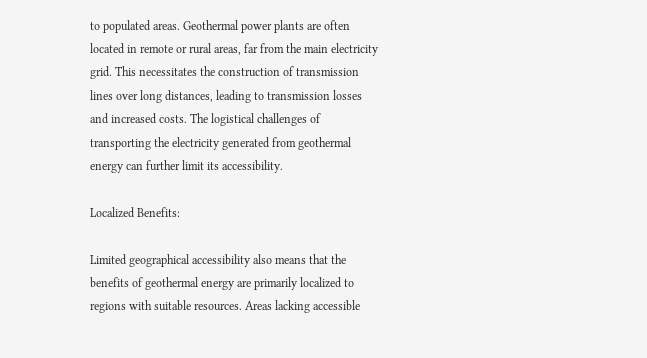to populated areas. Geothermal power plants are often located in remote or rural areas, far from the main electricity grid. This necessitates the construction of transmission lines over long distances, leading to transmission losses and increased costs. The logistical challenges of transporting the electricity generated from geothermal energy can further limit its accessibility.

Localized Benefits:

Limited geographical accessibility also means that the benefits of geothermal energy are primarily localized to regions with suitable resources. Areas lacking accessible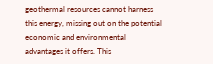geothermal resources cannot harness this energy, missing out on the potential economic and environmental advantages it offers. This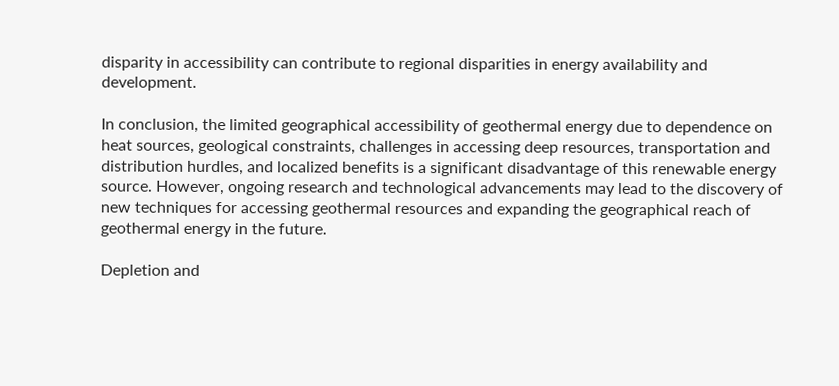disparity in accessibility can contribute to regional disparities in energy availability and development.

In conclusion, the limited geographical accessibility of geothermal energy due to dependence on heat sources, geological constraints, challenges in accessing deep resources, transportation and distribution hurdles, and localized benefits is a significant disadvantage of this renewable energy source. However, ongoing research and technological advancements may lead to the discovery of new techniques for accessing geothermal resources and expanding the geographical reach of geothermal energy in the future.

Depletion and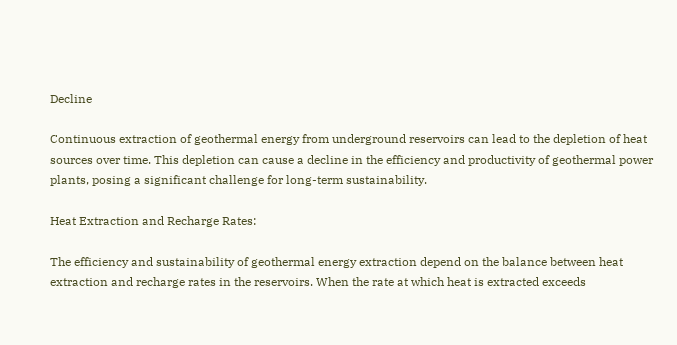Decline

Continuous extraction of geothermal energy from underground reservoirs can lead to the depletion of heat sources over time. This depletion can cause a decline in the efficiency and productivity of geothermal power plants, posing a significant challenge for long-term sustainability.

Heat Extraction and Recharge Rates:

The efficiency and sustainability of geothermal energy extraction depend on the balance between heat extraction and recharge rates in the reservoirs. When the rate at which heat is extracted exceeds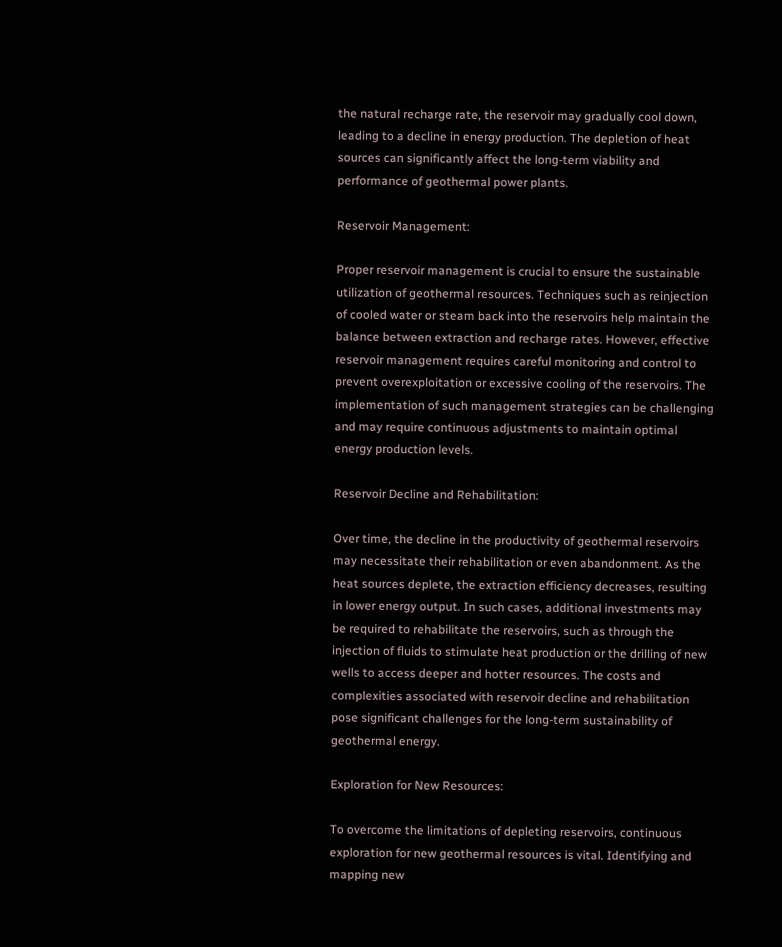the natural recharge rate, the reservoir may gradually cool down, leading to a decline in energy production. The depletion of heat sources can significantly affect the long-term viability and performance of geothermal power plants.

Reservoir Management:

Proper reservoir management is crucial to ensure the sustainable utilization of geothermal resources. Techniques such as reinjection of cooled water or steam back into the reservoirs help maintain the balance between extraction and recharge rates. However, effective reservoir management requires careful monitoring and control to prevent overexploitation or excessive cooling of the reservoirs. The implementation of such management strategies can be challenging and may require continuous adjustments to maintain optimal energy production levels.

Reservoir Decline and Rehabilitation:

Over time, the decline in the productivity of geothermal reservoirs may necessitate their rehabilitation or even abandonment. As the heat sources deplete, the extraction efficiency decreases, resulting in lower energy output. In such cases, additional investments may be required to rehabilitate the reservoirs, such as through the injection of fluids to stimulate heat production or the drilling of new wells to access deeper and hotter resources. The costs and complexities associated with reservoir decline and rehabilitation pose significant challenges for the long-term sustainability of geothermal energy.

Exploration for New Resources:

To overcome the limitations of depleting reservoirs, continuous exploration for new geothermal resources is vital. Identifying and mapping new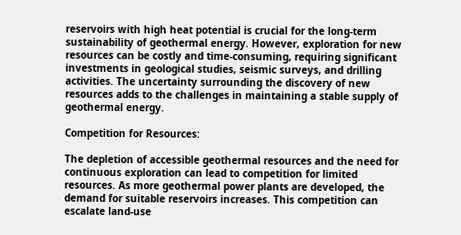reservoirs with high heat potential is crucial for the long-term sustainability of geothermal energy. However, exploration for new resources can be costly and time-consuming, requiring significant investments in geological studies, seismic surveys, and drilling activities. The uncertainty surrounding the discovery of new resources adds to the challenges in maintaining a stable supply of geothermal energy.

Competition for Resources:

The depletion of accessible geothermal resources and the need for continuous exploration can lead to competition for limited resources. As more geothermal power plants are developed, the demand for suitable reservoirs increases. This competition can escalate land-use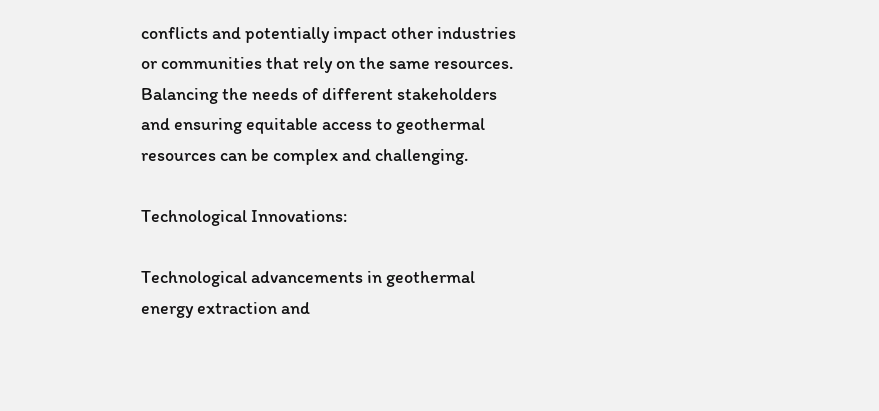conflicts and potentially impact other industries or communities that rely on the same resources. Balancing the needs of different stakeholders and ensuring equitable access to geothermal resources can be complex and challenging.

Technological Innovations:

Technological advancements in geothermal energy extraction and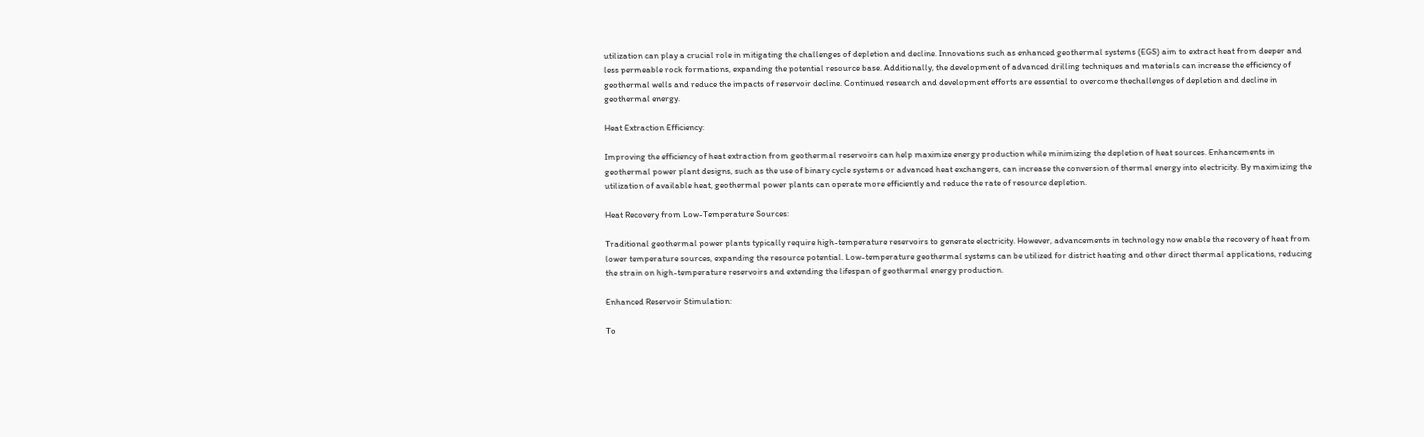utilization can play a crucial role in mitigating the challenges of depletion and decline. Innovations such as enhanced geothermal systems (EGS) aim to extract heat from deeper and less permeable rock formations, expanding the potential resource base. Additionally, the development of advanced drilling techniques and materials can increase the efficiency of geothermal wells and reduce the impacts of reservoir decline. Continued research and development efforts are essential to overcome thechallenges of depletion and decline in geothermal energy.

Heat Extraction Efficiency:

Improving the efficiency of heat extraction from geothermal reservoirs can help maximize energy production while minimizing the depletion of heat sources. Enhancements in geothermal power plant designs, such as the use of binary cycle systems or advanced heat exchangers, can increase the conversion of thermal energy into electricity. By maximizing the utilization of available heat, geothermal power plants can operate more efficiently and reduce the rate of resource depletion.

Heat Recovery from Low-Temperature Sources:

Traditional geothermal power plants typically require high-temperature reservoirs to generate electricity. However, advancements in technology now enable the recovery of heat from lower temperature sources, expanding the resource potential. Low-temperature geothermal systems can be utilized for district heating and other direct thermal applications, reducing the strain on high-temperature reservoirs and extending the lifespan of geothermal energy production.

Enhanced Reservoir Stimulation:

To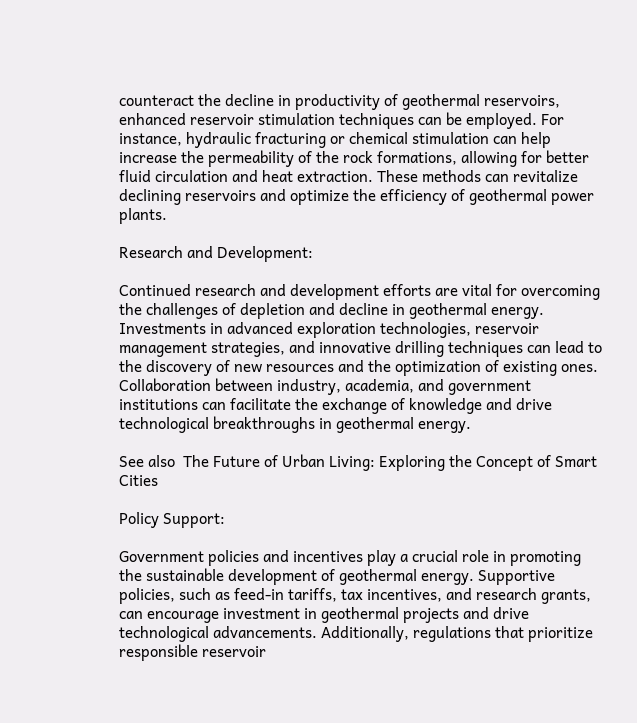counteract the decline in productivity of geothermal reservoirs, enhanced reservoir stimulation techniques can be employed. For instance, hydraulic fracturing or chemical stimulation can help increase the permeability of the rock formations, allowing for better fluid circulation and heat extraction. These methods can revitalize declining reservoirs and optimize the efficiency of geothermal power plants.

Research and Development:

Continued research and development efforts are vital for overcoming the challenges of depletion and decline in geothermal energy. Investments in advanced exploration technologies, reservoir management strategies, and innovative drilling techniques can lead to the discovery of new resources and the optimization of existing ones. Collaboration between industry, academia, and government institutions can facilitate the exchange of knowledge and drive technological breakthroughs in geothermal energy.

See also  The Future of Urban Living: Exploring the Concept of Smart Cities

Policy Support:

Government policies and incentives play a crucial role in promoting the sustainable development of geothermal energy. Supportive policies, such as feed-in tariffs, tax incentives, and research grants, can encourage investment in geothermal projects and drive technological advancements. Additionally, regulations that prioritize responsible reservoir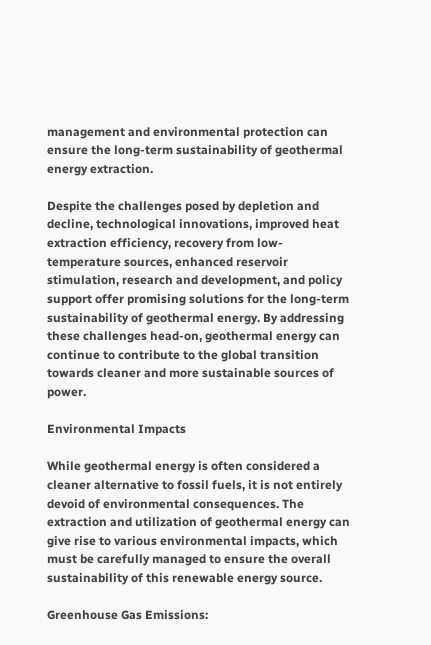management and environmental protection can ensure the long-term sustainability of geothermal energy extraction.

Despite the challenges posed by depletion and decline, technological innovations, improved heat extraction efficiency, recovery from low-temperature sources, enhanced reservoir stimulation, research and development, and policy support offer promising solutions for the long-term sustainability of geothermal energy. By addressing these challenges head-on, geothermal energy can continue to contribute to the global transition towards cleaner and more sustainable sources of power.

Environmental Impacts

While geothermal energy is often considered a cleaner alternative to fossil fuels, it is not entirely devoid of environmental consequences. The extraction and utilization of geothermal energy can give rise to various environmental impacts, which must be carefully managed to ensure the overall sustainability of this renewable energy source.

Greenhouse Gas Emissions: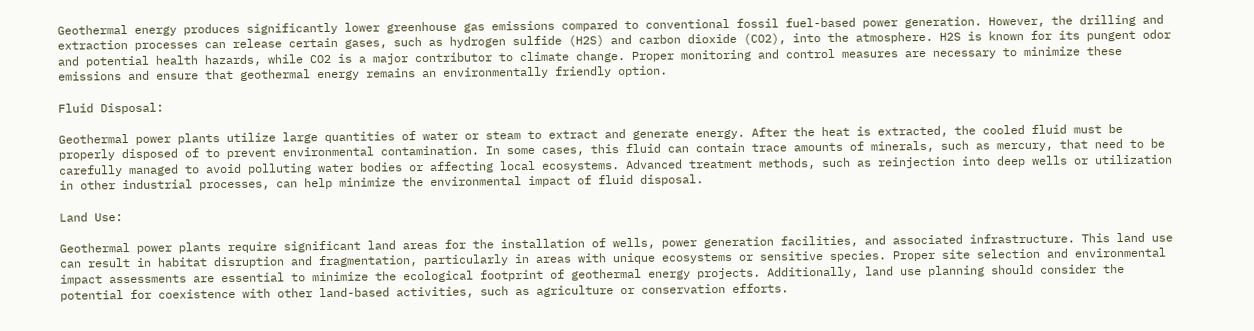Geothermal energy produces significantly lower greenhouse gas emissions compared to conventional fossil fuel-based power generation. However, the drilling and extraction processes can release certain gases, such as hydrogen sulfide (H2S) and carbon dioxide (CO2), into the atmosphere. H2S is known for its pungent odor and potential health hazards, while CO2 is a major contributor to climate change. Proper monitoring and control measures are necessary to minimize these emissions and ensure that geothermal energy remains an environmentally friendly option.

Fluid Disposal:

Geothermal power plants utilize large quantities of water or steam to extract and generate energy. After the heat is extracted, the cooled fluid must be properly disposed of to prevent environmental contamination. In some cases, this fluid can contain trace amounts of minerals, such as mercury, that need to be carefully managed to avoid polluting water bodies or affecting local ecosystems. Advanced treatment methods, such as reinjection into deep wells or utilization in other industrial processes, can help minimize the environmental impact of fluid disposal.

Land Use:

Geothermal power plants require significant land areas for the installation of wells, power generation facilities, and associated infrastructure. This land use can result in habitat disruption and fragmentation, particularly in areas with unique ecosystems or sensitive species. Proper site selection and environmental impact assessments are essential to minimize the ecological footprint of geothermal energy projects. Additionally, land use planning should consider the potential for coexistence with other land-based activities, such as agriculture or conservation efforts.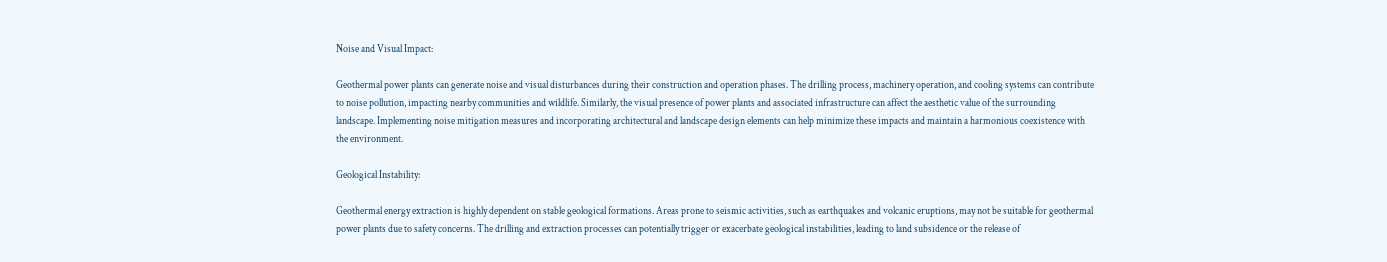Noise and Visual Impact:

Geothermal power plants can generate noise and visual disturbances during their construction and operation phases. The drilling process, machinery operation, and cooling systems can contribute to noise pollution, impacting nearby communities and wildlife. Similarly, the visual presence of power plants and associated infrastructure can affect the aesthetic value of the surrounding landscape. Implementing noise mitigation measures and incorporating architectural and landscape design elements can help minimize these impacts and maintain a harmonious coexistence with the environment.

Geological Instability:

Geothermal energy extraction is highly dependent on stable geological formations. Areas prone to seismic activities, such as earthquakes and volcanic eruptions, may not be suitable for geothermal power plants due to safety concerns. The drilling and extraction processes can potentially trigger or exacerbate geological instabilities, leading to land subsidence or the release of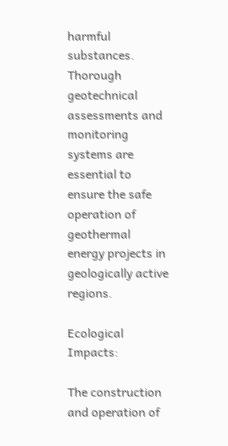harmful substances. Thorough geotechnical assessments and monitoring systems are essential to ensure the safe operation of geothermal energy projects in geologically active regions.

Ecological Impacts:

The construction and operation of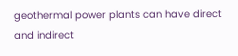geothermal power plants can have direct and indirect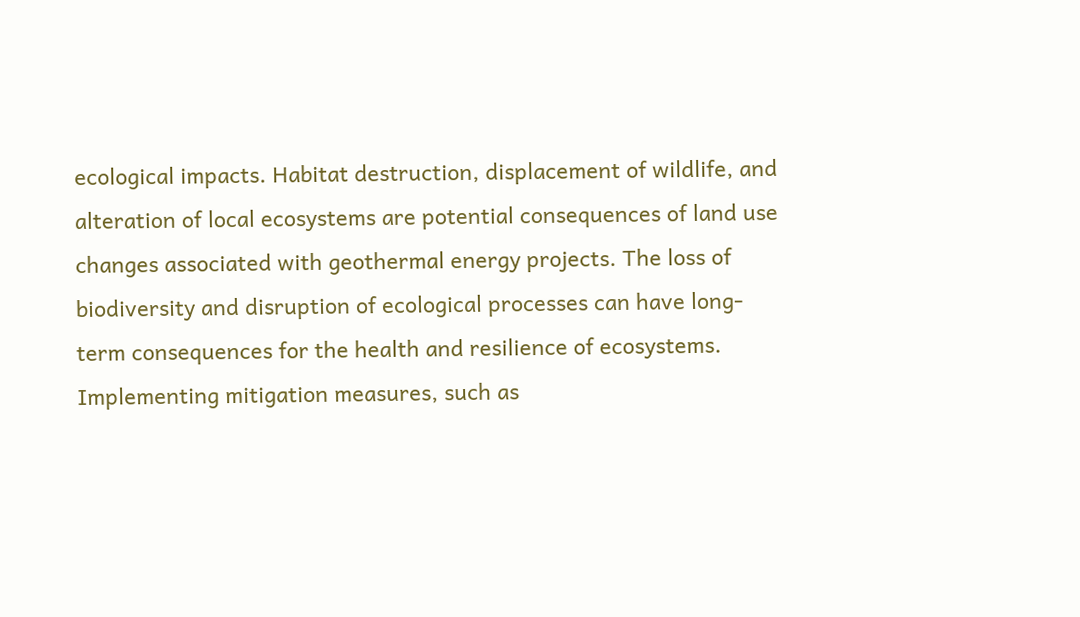ecological impacts. Habitat destruction, displacement of wildlife, and alteration of local ecosystems are potential consequences of land use changes associated with geothermal energy projects. The loss of biodiversity and disruption of ecological processes can have long-term consequences for the health and resilience of ecosystems. Implementing mitigation measures, such as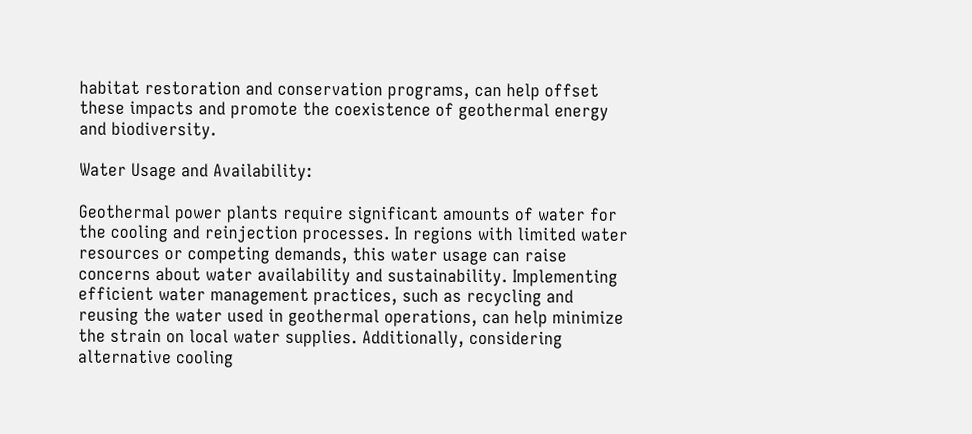habitat restoration and conservation programs, can help offset these impacts and promote the coexistence of geothermal energy and biodiversity.

Water Usage and Availability:

Geothermal power plants require significant amounts of water for the cooling and reinjection processes. In regions with limited water resources or competing demands, this water usage can raise concerns about water availability and sustainability. Implementing efficient water management practices, such as recycling and reusing the water used in geothermal operations, can help minimize the strain on local water supplies. Additionally, considering alternative cooling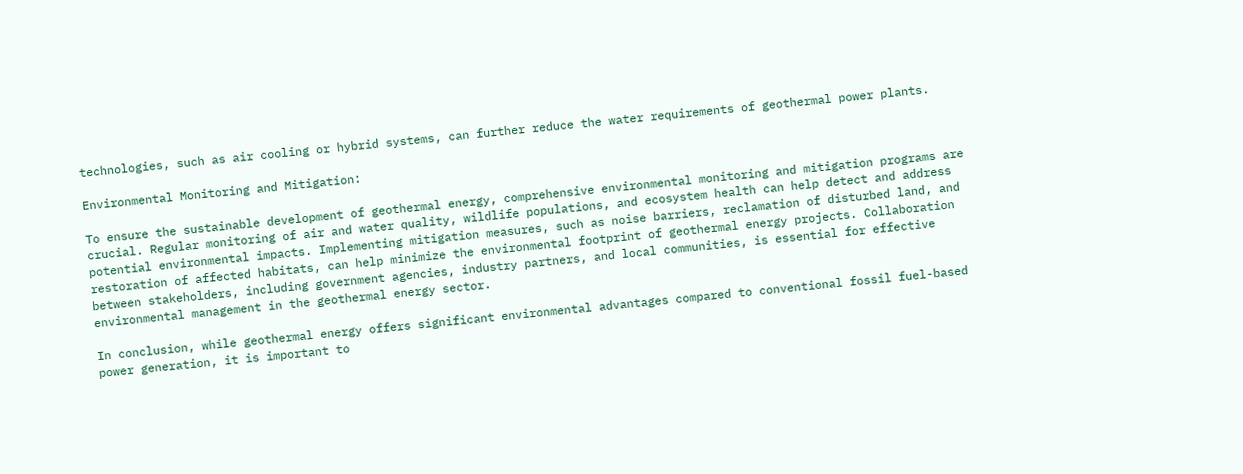technologies, such as air cooling or hybrid systems, can further reduce the water requirements of geothermal power plants.

Environmental Monitoring and Mitigation:

To ensure the sustainable development of geothermal energy, comprehensive environmental monitoring and mitigation programs are crucial. Regular monitoring of air and water quality, wildlife populations, and ecosystem health can help detect and address potential environmental impacts. Implementing mitigation measures, such as noise barriers, reclamation of disturbed land, and restoration of affected habitats, can help minimize the environmental footprint of geothermal energy projects. Collaboration between stakeholders, including government agencies, industry partners, and local communities, is essential for effective environmental management in the geothermal energy sector.

In conclusion, while geothermal energy offers significant environmental advantages compared to conventional fossil fuel-based power generation, it is important to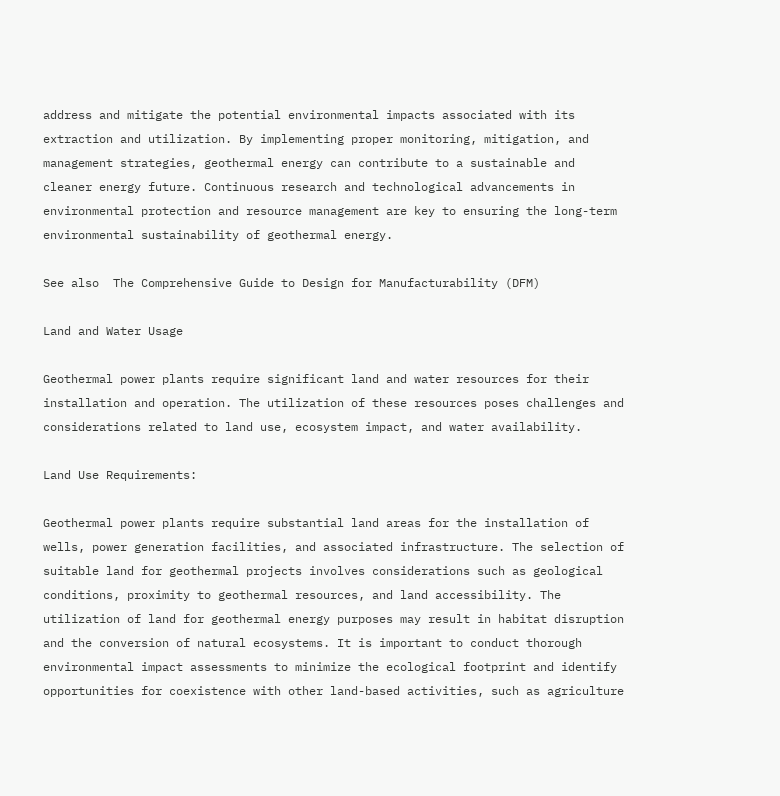address and mitigate the potential environmental impacts associated with its extraction and utilization. By implementing proper monitoring, mitigation, and management strategies, geothermal energy can contribute to a sustainable and cleaner energy future. Continuous research and technological advancements in environmental protection and resource management are key to ensuring the long-term environmental sustainability of geothermal energy.

See also  The Comprehensive Guide to Design for Manufacturability (DFM)

Land and Water Usage

Geothermal power plants require significant land and water resources for their installation and operation. The utilization of these resources poses challenges and considerations related to land use, ecosystem impact, and water availability.

Land Use Requirements:

Geothermal power plants require substantial land areas for the installation of wells, power generation facilities, and associated infrastructure. The selection of suitable land for geothermal projects involves considerations such as geological conditions, proximity to geothermal resources, and land accessibility. The utilization of land for geothermal energy purposes may result in habitat disruption and the conversion of natural ecosystems. It is important to conduct thorough environmental impact assessments to minimize the ecological footprint and identify opportunities for coexistence with other land-based activities, such as agriculture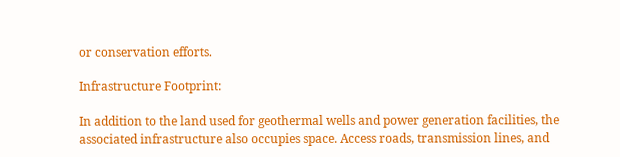or conservation efforts.

Infrastructure Footprint:

In addition to the land used for geothermal wells and power generation facilities, the associated infrastructure also occupies space. Access roads, transmission lines, and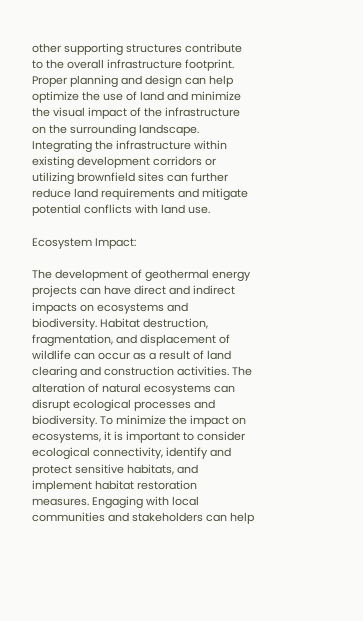other supporting structures contribute to the overall infrastructure footprint. Proper planning and design can help optimize the use of land and minimize the visual impact of the infrastructure on the surrounding landscape. Integrating the infrastructure within existing development corridors or utilizing brownfield sites can further reduce land requirements and mitigate potential conflicts with land use.

Ecosystem Impact:

The development of geothermal energy projects can have direct and indirect impacts on ecosystems and biodiversity. Habitat destruction, fragmentation, and displacement of wildlife can occur as a result of land clearing and construction activities. The alteration of natural ecosystems can disrupt ecological processes and biodiversity. To minimize the impact on ecosystems, it is important to consider ecological connectivity, identify and protect sensitive habitats, and implement habitat restoration measures. Engaging with local communities and stakeholders can help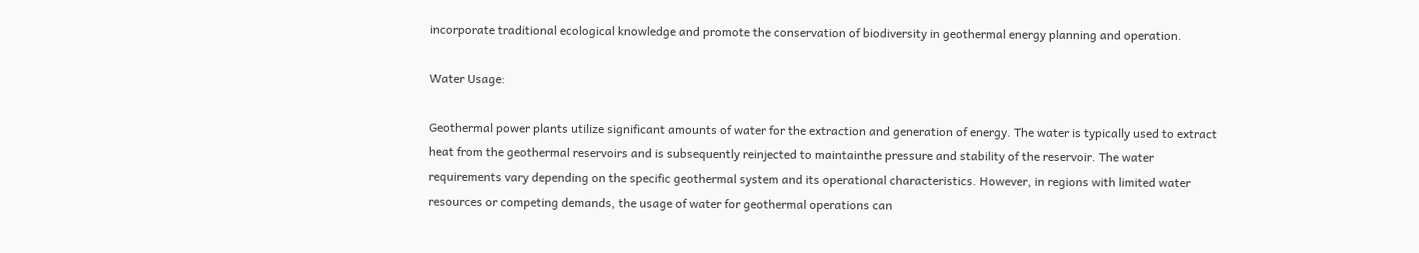incorporate traditional ecological knowledge and promote the conservation of biodiversity in geothermal energy planning and operation.

Water Usage:

Geothermal power plants utilize significant amounts of water for the extraction and generation of energy. The water is typically used to extract heat from the geothermal reservoirs and is subsequently reinjected to maintainthe pressure and stability of the reservoir. The water requirements vary depending on the specific geothermal system and its operational characteristics. However, in regions with limited water resources or competing demands, the usage of water for geothermal operations can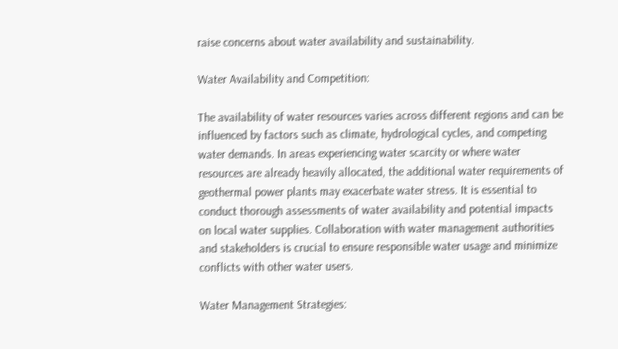raise concerns about water availability and sustainability.

Water Availability and Competition:

The availability of water resources varies across different regions and can be influenced by factors such as climate, hydrological cycles, and competing water demands. In areas experiencing water scarcity or where water resources are already heavily allocated, the additional water requirements of geothermal power plants may exacerbate water stress. It is essential to conduct thorough assessments of water availability and potential impacts on local water supplies. Collaboration with water management authorities and stakeholders is crucial to ensure responsible water usage and minimize conflicts with other water users.

Water Management Strategies: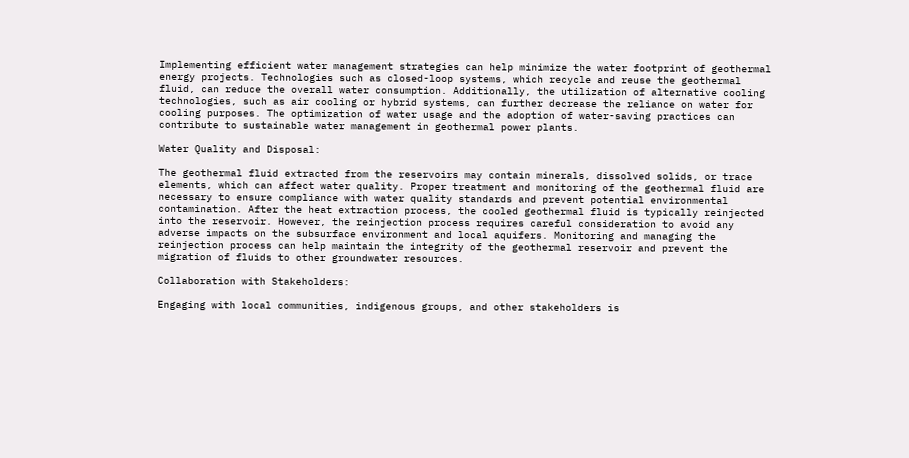Implementing efficient water management strategies can help minimize the water footprint of geothermal energy projects. Technologies such as closed-loop systems, which recycle and reuse the geothermal fluid, can reduce the overall water consumption. Additionally, the utilization of alternative cooling technologies, such as air cooling or hybrid systems, can further decrease the reliance on water for cooling purposes. The optimization of water usage and the adoption of water-saving practices can contribute to sustainable water management in geothermal power plants.

Water Quality and Disposal:

The geothermal fluid extracted from the reservoirs may contain minerals, dissolved solids, or trace elements, which can affect water quality. Proper treatment and monitoring of the geothermal fluid are necessary to ensure compliance with water quality standards and prevent potential environmental contamination. After the heat extraction process, the cooled geothermal fluid is typically reinjected into the reservoir. However, the reinjection process requires careful consideration to avoid any adverse impacts on the subsurface environment and local aquifers. Monitoring and managing the reinjection process can help maintain the integrity of the geothermal reservoir and prevent the migration of fluids to other groundwater resources.

Collaboration with Stakeholders:

Engaging with local communities, indigenous groups, and other stakeholders is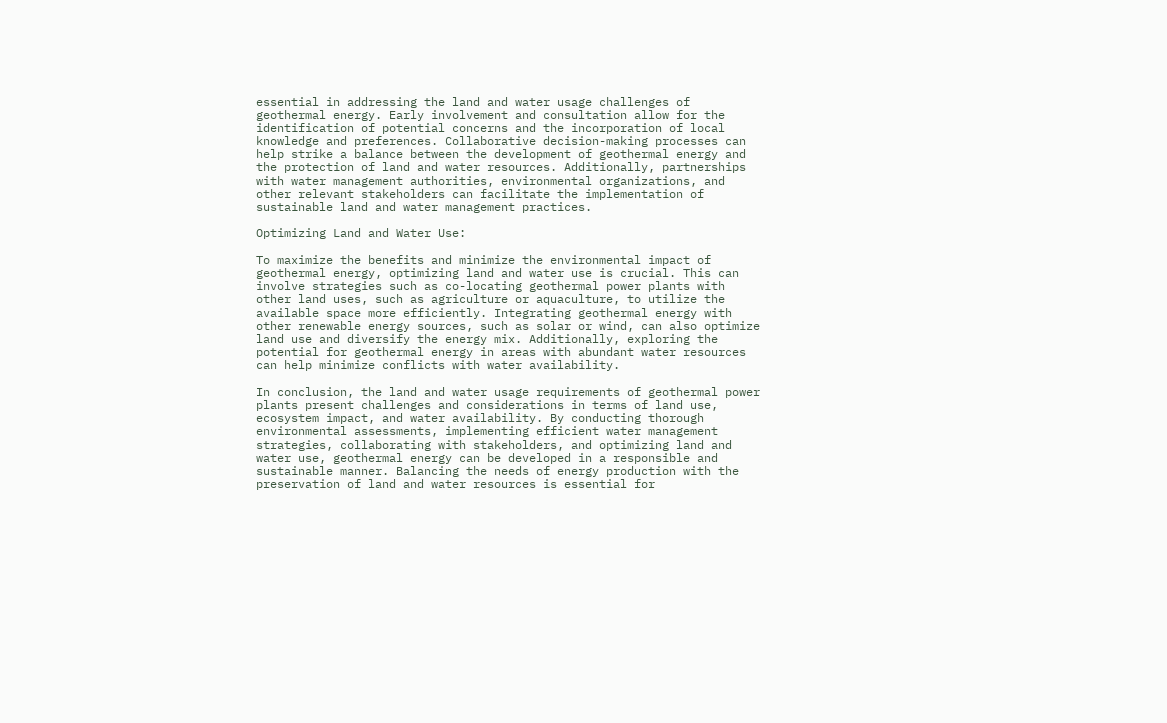essential in addressing the land and water usage challenges of geothermal energy. Early involvement and consultation allow for the identification of potential concerns and the incorporation of local knowledge and preferences. Collaborative decision-making processes can help strike a balance between the development of geothermal energy and the protection of land and water resources. Additionally, partnerships with water management authorities, environmental organizations, and other relevant stakeholders can facilitate the implementation of sustainable land and water management practices.

Optimizing Land and Water Use:

To maximize the benefits and minimize the environmental impact of geothermal energy, optimizing land and water use is crucial. This can involve strategies such as co-locating geothermal power plants with other land uses, such as agriculture or aquaculture, to utilize the available space more efficiently. Integrating geothermal energy with other renewable energy sources, such as solar or wind, can also optimize land use and diversify the energy mix. Additionally, exploring the potential for geothermal energy in areas with abundant water resources can help minimize conflicts with water availability.

In conclusion, the land and water usage requirements of geothermal power plants present challenges and considerations in terms of land use, ecosystem impact, and water availability. By conducting thorough environmental assessments, implementing efficient water management strategies, collaborating with stakeholders, and optimizing land and water use, geothermal energy can be developed in a responsible and sustainable manner. Balancing the needs of energy production with the preservation of land and water resources is essential for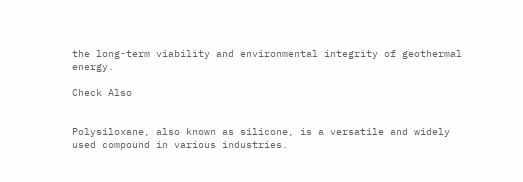the long-term viability and environmental integrity of geothermal energy.

Check Also


Polysiloxane, also known as silicone, is a versatile and widely used compound in various industries.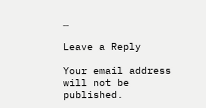…

Leave a Reply

Your email address will not be published.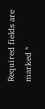Required fields are marked *